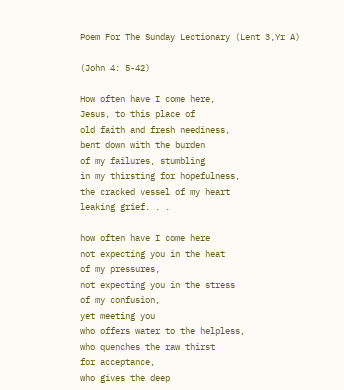Poem For The Sunday Lectionary (Lent 3,Yr A)

(John 4: 5-42)

How often have I come here,
Jesus, to this place of
old faith and fresh neediness,
bent down with the burden
of my failures, stumbling
in my thirsting for hopefulness,
the cracked vessel of my heart
leaking grief. . .

how often have I come here
not expecting you in the heat
of my pressures,
not expecting you in the stress
of my confusion,
yet meeting you
who offers water to the helpless,
who quenches the raw thirst
for acceptance,
who gives the deep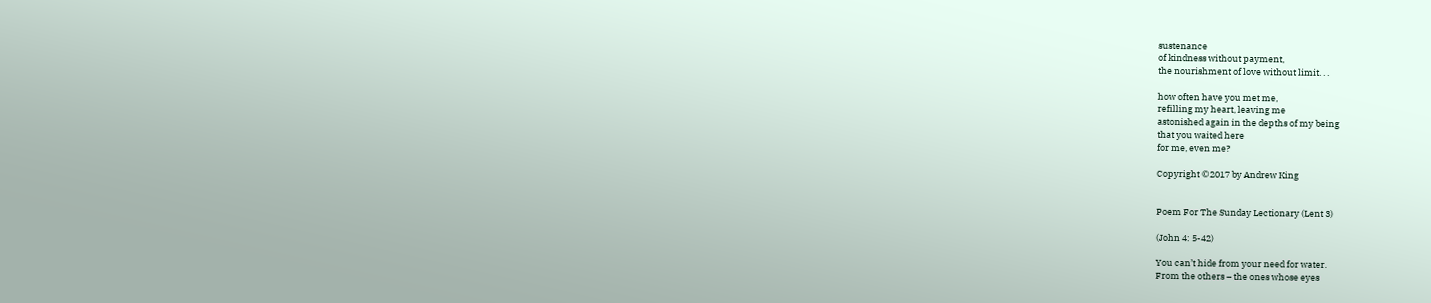sustenance
of kindness without payment,
the nourishment of love without limit. . .

how often have you met me,
refilling my heart, leaving me
astonished again in the depths of my being
that you waited here
for me, even me?

Copyright ©2017 by Andrew King


Poem For The Sunday Lectionary (Lent 3)

(John 4: 5-42)

You can’t hide from your need for water.
From the others – the ones whose eyes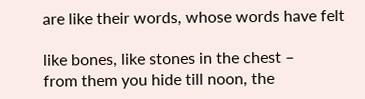are like their words, whose words have felt

like bones, like stones in the chest –
from them you hide till noon, the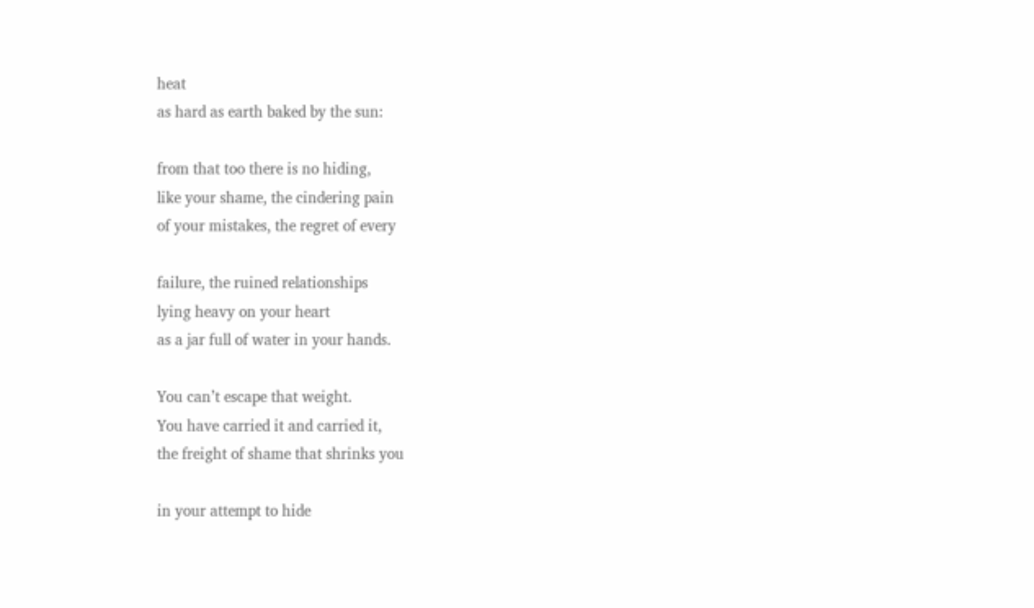heat
as hard as earth baked by the sun:

from that too there is no hiding,
like your shame, the cindering pain
of your mistakes, the regret of every

failure, the ruined relationships
lying heavy on your heart
as a jar full of water in your hands.

You can’t escape that weight.
You have carried it and carried it,
the freight of shame that shrinks you

in your attempt to hide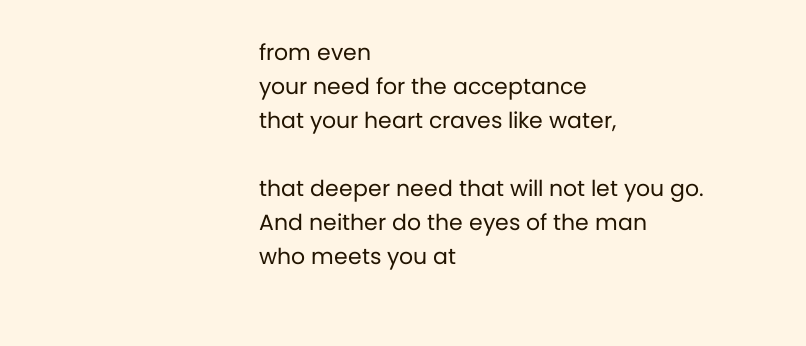from even
your need for the acceptance
that your heart craves like water,

that deeper need that will not let you go.
And neither do the eyes of the man
who meets you at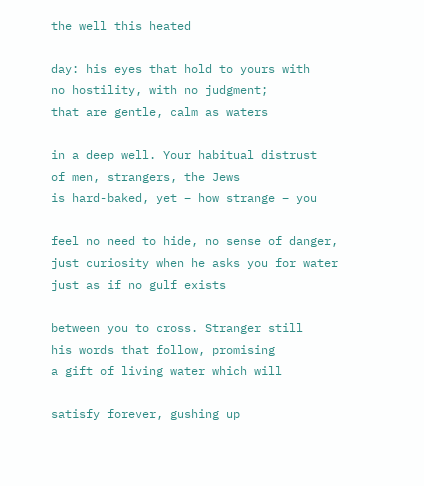the well this heated

day: his eyes that hold to yours with
no hostility, with no judgment;
that are gentle, calm as waters

in a deep well. Your habitual distrust
of men, strangers, the Jews
is hard-baked, yet – how strange – you

feel no need to hide, no sense of danger,
just curiosity when he asks you for water
just as if no gulf exists

between you to cross. Stranger still
his words that follow, promising
a gift of living water which will

satisfy forever, gushing up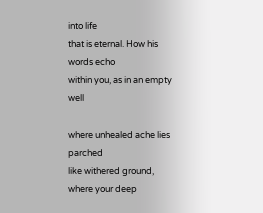into life
that is eternal. How his words echo
within you, as in an empty well

where unhealed ache lies parched
like withered ground, where your deep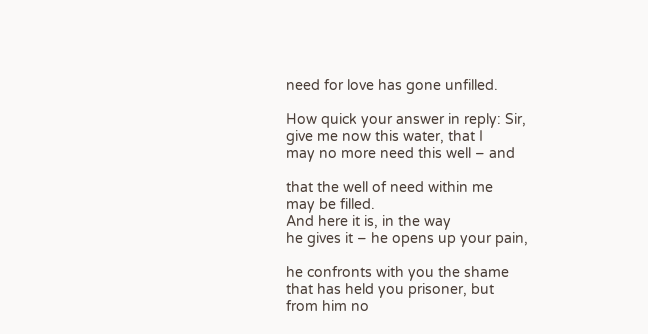need for love has gone unfilled.

How quick your answer in reply: Sir,
give me now this water, that I
may no more need this well – and

that the well of need within me
may be filled.
And here it is, in the way
he gives it – he opens up your pain,

he confronts with you the shame
that has held you prisoner, but
from him no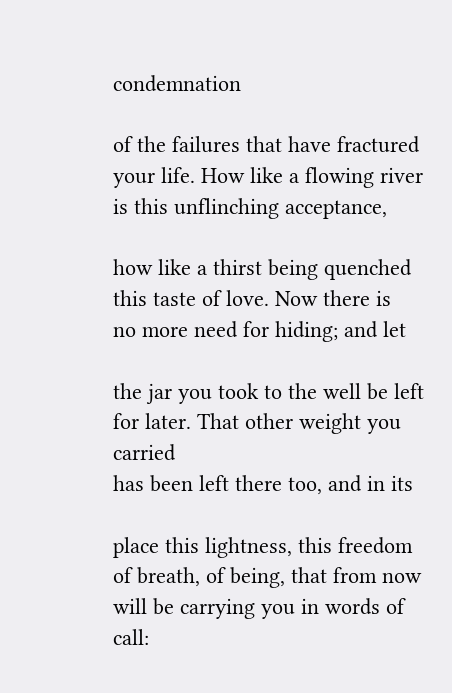condemnation

of the failures that have fractured
your life. How like a flowing river
is this unflinching acceptance,

how like a thirst being quenched
this taste of love. Now there is
no more need for hiding; and let

the jar you took to the well be left
for later. That other weight you carried
has been left there too, and in its

place this lightness, this freedom
of breath, of being, that from now
will be carrying you in words of call: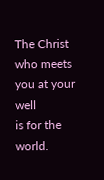The Christ who meets you at your well
is for the world.